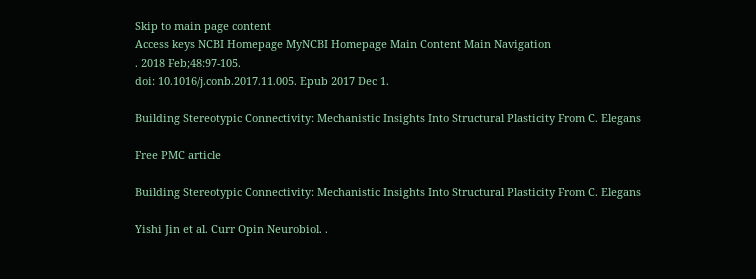Skip to main page content
Access keys NCBI Homepage MyNCBI Homepage Main Content Main Navigation
. 2018 Feb;48:97-105.
doi: 10.1016/j.conb.2017.11.005. Epub 2017 Dec 1.

Building Stereotypic Connectivity: Mechanistic Insights Into Structural Plasticity From C. Elegans

Free PMC article

Building Stereotypic Connectivity: Mechanistic Insights Into Structural Plasticity From C. Elegans

Yishi Jin et al. Curr Opin Neurobiol. .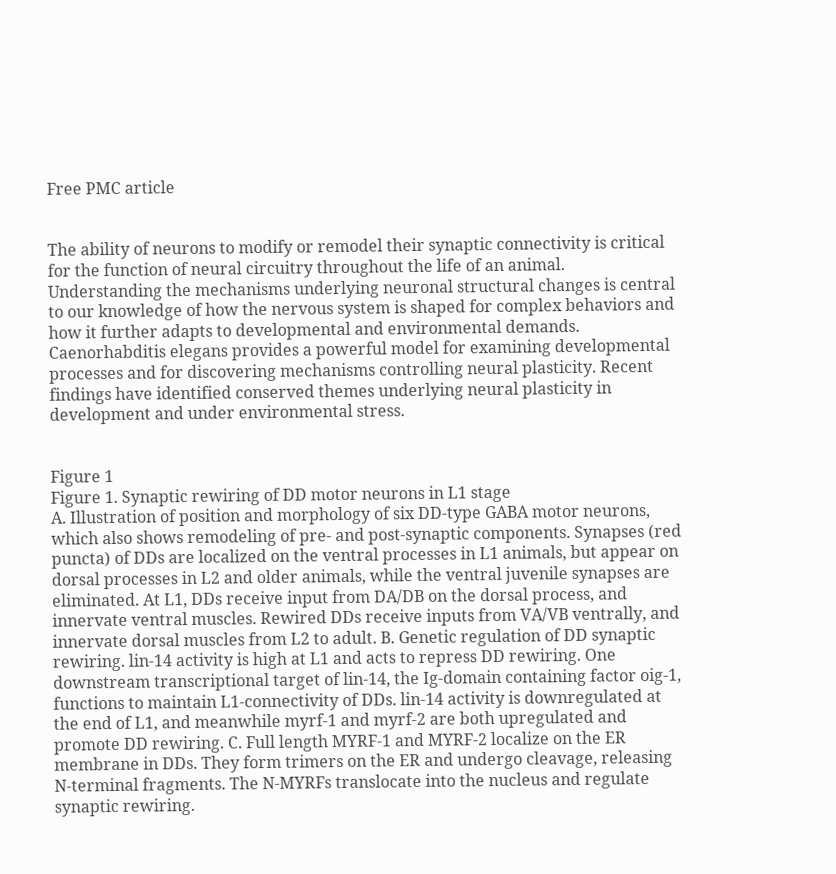Free PMC article


The ability of neurons to modify or remodel their synaptic connectivity is critical for the function of neural circuitry throughout the life of an animal. Understanding the mechanisms underlying neuronal structural changes is central to our knowledge of how the nervous system is shaped for complex behaviors and how it further adapts to developmental and environmental demands. Caenorhabditis elegans provides a powerful model for examining developmental processes and for discovering mechanisms controlling neural plasticity. Recent findings have identified conserved themes underlying neural plasticity in development and under environmental stress.


Figure 1
Figure 1. Synaptic rewiring of DD motor neurons in L1 stage
A. Illustration of position and morphology of six DD-type GABA motor neurons, which also shows remodeling of pre- and post-synaptic components. Synapses (red puncta) of DDs are localized on the ventral processes in L1 animals, but appear on dorsal processes in L2 and older animals, while the ventral juvenile synapses are eliminated. At L1, DDs receive input from DA/DB on the dorsal process, and innervate ventral muscles. Rewired DDs receive inputs from VA/VB ventrally, and innervate dorsal muscles from L2 to adult. B. Genetic regulation of DD synaptic rewiring. lin-14 activity is high at L1 and acts to repress DD rewiring. One downstream transcriptional target of lin-14, the Ig-domain containing factor oig-1, functions to maintain L1-connectivity of DDs. lin-14 activity is downregulated at the end of L1, and meanwhile myrf-1 and myrf-2 are both upregulated and promote DD rewiring. C. Full length MYRF-1 and MYRF-2 localize on the ER membrane in DDs. They form trimers on the ER and undergo cleavage, releasing N-terminal fragments. The N-MYRFs translocate into the nucleus and regulate synaptic rewiring.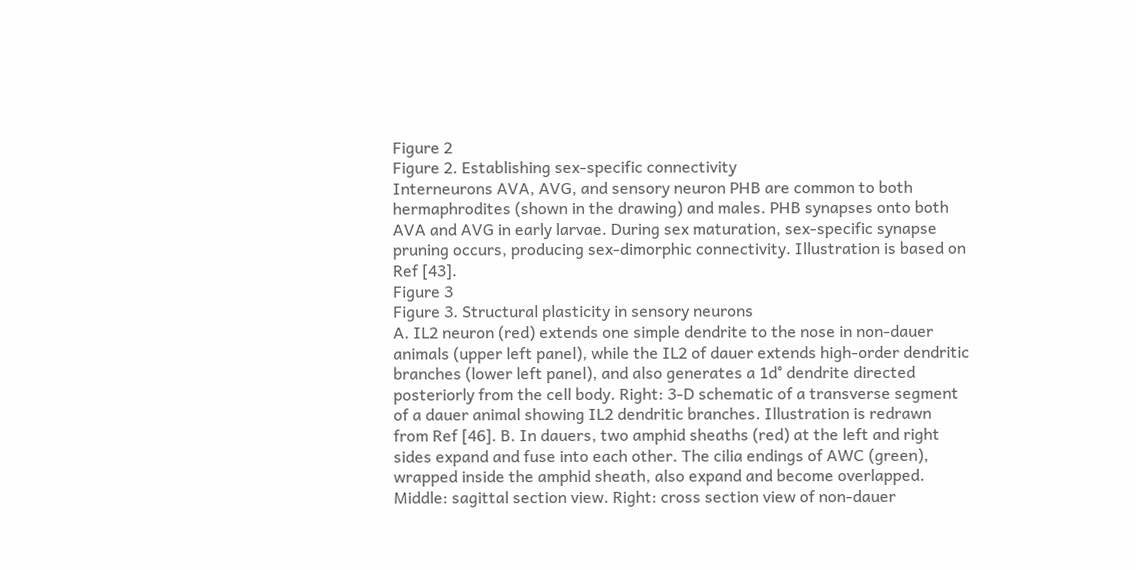Figure 2
Figure 2. Establishing sex-specific connectivity
Interneurons AVA, AVG, and sensory neuron PHB are common to both hermaphrodites (shown in the drawing) and males. PHB synapses onto both AVA and AVG in early larvae. During sex maturation, sex-specific synapse pruning occurs, producing sex-dimorphic connectivity. Illustration is based on Ref [43].
Figure 3
Figure 3. Structural plasticity in sensory neurons
A. IL2 neuron (red) extends one simple dendrite to the nose in non-dauer animals (upper left panel), while the IL2 of dauer extends high-order dendritic branches (lower left panel), and also generates a 1d° dendrite directed posteriorly from the cell body. Right: 3-D schematic of a transverse segment of a dauer animal showing IL2 dendritic branches. Illustration is redrawn from Ref [46]. B. In dauers, two amphid sheaths (red) at the left and right sides expand and fuse into each other. The cilia endings of AWC (green), wrapped inside the amphid sheath, also expand and become overlapped. Middle: sagittal section view. Right: cross section view of non-dauer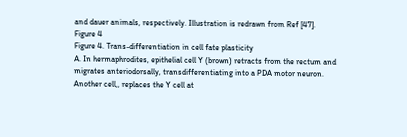and dauer animals, respectively. Illustration is redrawn from Ref [47].
Figure 4
Figure 4. Trans-differentiation in cell fate plasticity
A. In hermaphrodites, epithelial cell Y (brown) retracts from the rectum and migrates anteriodorsally, transdifferentiating into a PDA motor neuron. Another cell,, replaces the Y cell at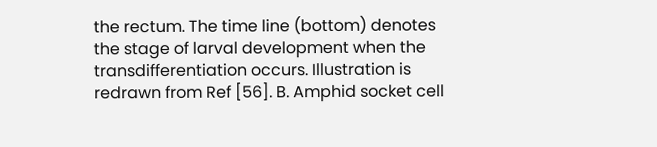the rectum. The time line (bottom) denotes the stage of larval development when the transdifferentiation occurs. Illustration is redrawn from Ref [56]. B. Amphid socket cell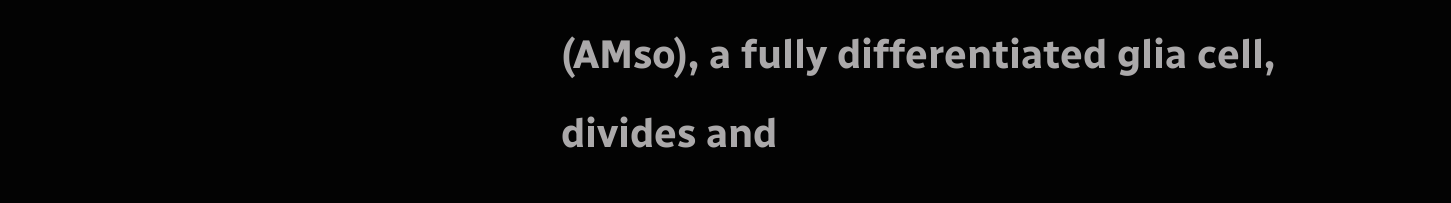(AMso), a fully differentiated glia cell, divides and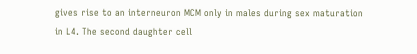gives rise to an interneuron MCM only in males during sex maturation in L4. The second daughter cell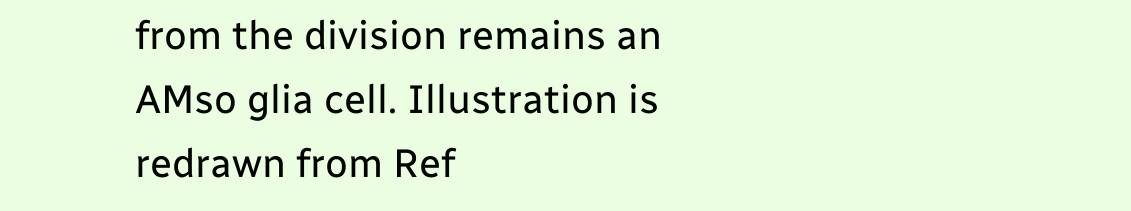from the division remains an AMso glia cell. Illustration is redrawn from Ref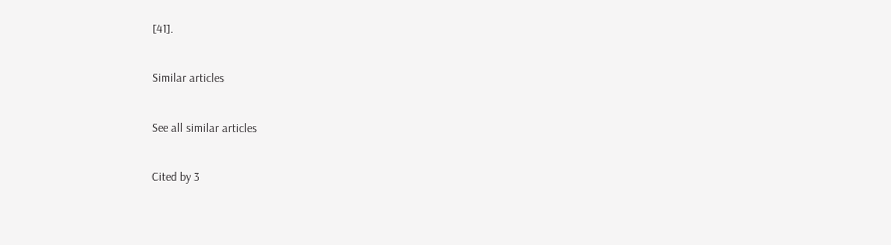[41].

Similar articles

See all similar articles

Cited by 3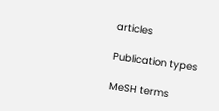articles

Publication types

MeSH terms